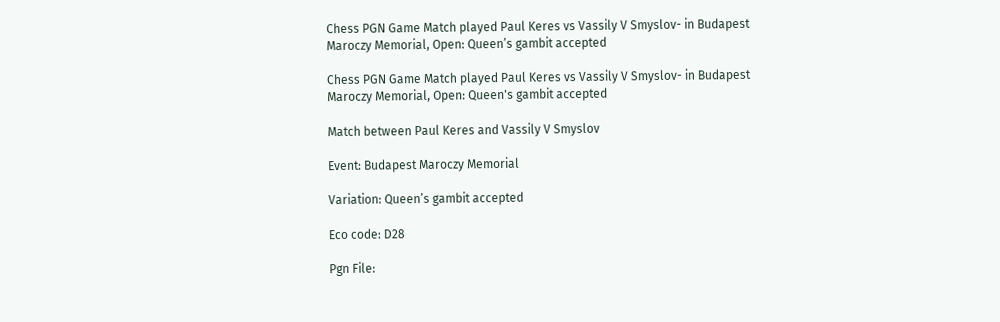Chess PGN Game Match played Paul Keres vs Vassily V Smyslov- in Budapest Maroczy Memorial, Open: Queen’s gambit accepted

Chess PGN Game Match played Paul Keres vs Vassily V Smyslov- in Budapest Maroczy Memorial, Open: Queen's gambit accepted

Match between Paul Keres and Vassily V Smyslov

Event: Budapest Maroczy Memorial

Variation: Queen’s gambit accepted

Eco code: D28

Pgn File: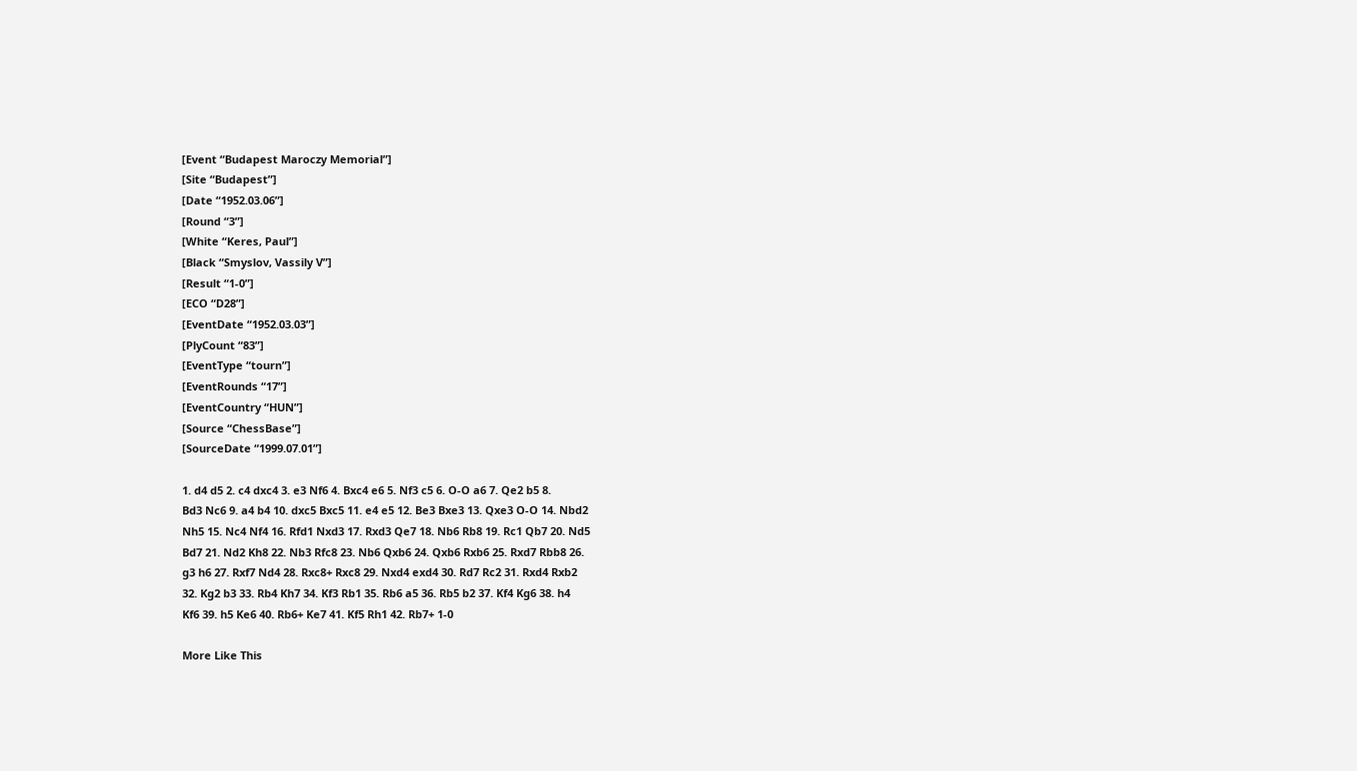[Event “Budapest Maroczy Memorial”]
[Site “Budapest”]
[Date “1952.03.06”]
[Round “3”]
[White “Keres, Paul”]
[Black “Smyslov, Vassily V”]
[Result “1-0”]
[ECO “D28”]
[EventDate “1952.03.03”]
[PlyCount “83”]
[EventType “tourn”]
[EventRounds “17”]
[EventCountry “HUN”]
[Source “ChessBase”]
[SourceDate “1999.07.01”]

1. d4 d5 2. c4 dxc4 3. e3 Nf6 4. Bxc4 e6 5. Nf3 c5 6. O-O a6 7. Qe2 b5 8.
Bd3 Nc6 9. a4 b4 10. dxc5 Bxc5 11. e4 e5 12. Be3 Bxe3 13. Qxe3 O-O 14. Nbd2
Nh5 15. Nc4 Nf4 16. Rfd1 Nxd3 17. Rxd3 Qe7 18. Nb6 Rb8 19. Rc1 Qb7 20. Nd5
Bd7 21. Nd2 Kh8 22. Nb3 Rfc8 23. Nb6 Qxb6 24. Qxb6 Rxb6 25. Rxd7 Rbb8 26.
g3 h6 27. Rxf7 Nd4 28. Rxc8+ Rxc8 29. Nxd4 exd4 30. Rd7 Rc2 31. Rxd4 Rxb2
32. Kg2 b3 33. Rb4 Kh7 34. Kf3 Rb1 35. Rb6 a5 36. Rb5 b2 37. Kf4 Kg6 38. h4
Kf6 39. h5 Ke6 40. Rb6+ Ke7 41. Kf5 Rh1 42. Rb7+ 1-0

More Like This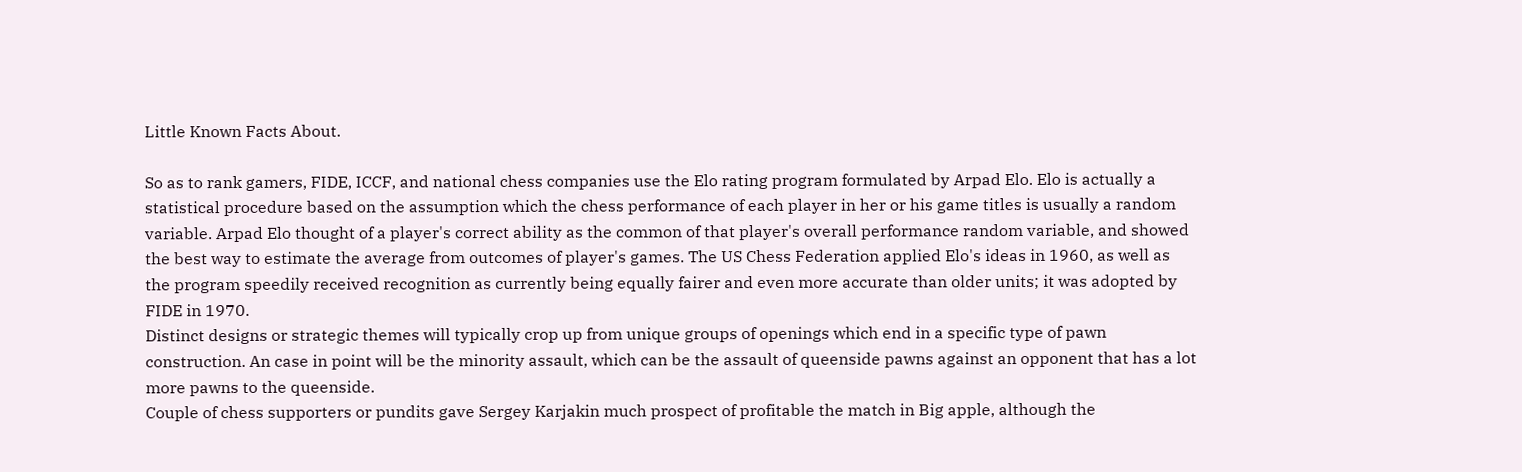Little Known Facts About.

So as to rank gamers, FIDE, ICCF, and national chess companies use the Elo rating program formulated by Arpad Elo. Elo is actually a statistical procedure based on the assumption which the chess performance of each player in her or his game titles is usually a random variable. Arpad Elo thought of a player's correct ability as the common of that player's overall performance random variable, and showed the best way to estimate the average from outcomes of player's games. The US Chess Federation applied Elo's ideas in 1960, as well as the program speedily received recognition as currently being equally fairer and even more accurate than older units; it was adopted by FIDE in 1970.
Distinct designs or strategic themes will typically crop up from unique groups of openings which end in a specific type of pawn construction. An case in point will be the minority assault, which can be the assault of queenside pawns against an opponent that has a lot more pawns to the queenside.
Couple of chess supporters or pundits gave Sergey Karjakin much prospect of profitable the match in Big apple, although the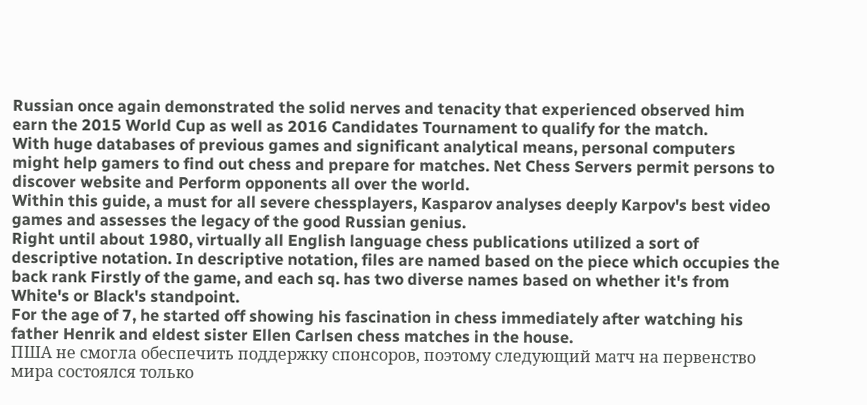Russian once again demonstrated the solid nerves and tenacity that experienced observed him earn the 2015 World Cup as well as 2016 Candidates Tournament to qualify for the match.
With huge databases of previous games and significant analytical means, personal computers might help gamers to find out chess and prepare for matches. Net Chess Servers permit persons to discover website and Perform opponents all over the world.
Within this guide, a must for all severe chessplayers, Kasparov analyses deeply Karpov's best video games and assesses the legacy of the good Russian genius.
Right until about 1980, virtually all English language chess publications utilized a sort of descriptive notation. In descriptive notation, files are named based on the piece which occupies the back rank Firstly of the game, and each sq. has two diverse names based on whether it's from White's or Black's standpoint.
For the age of 7, he started off showing his fascination in chess immediately after watching his father Henrik and eldest sister Ellen Carlsen chess matches in the house.
ПША не смогла обеспечить поддержку спонсоров, поэтому следующий матч на первенство мира состоялся только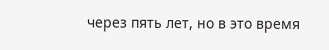через пять лет, но в это время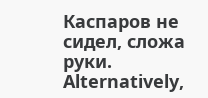Каспаров не сидел, сложа руки.
Alternatively,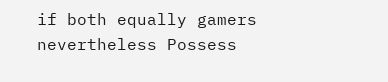if both equally gamers nevertheless Possess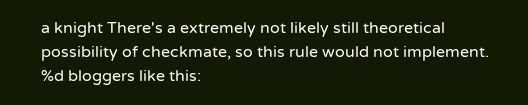a knight There's a extremely not likely still theoretical possibility of checkmate, so this rule would not implement.
%d bloggers like this: